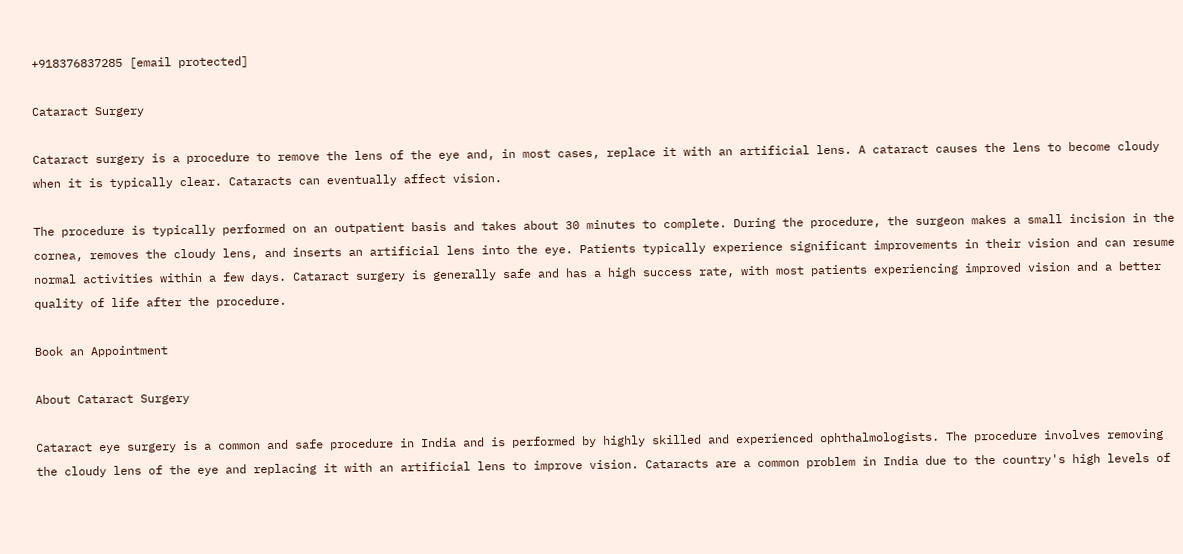+918376837285 [email protected]

Cataract Surgery

Cataract surgery is a procedure to remove the lens of the eye and, in most cases, replace it with an artificial lens. A cataract causes the lens to become cloudy when it is typically clear. Cataracts can eventually affect vision.

The procedure is typically performed on an outpatient basis and takes about 30 minutes to complete. During the procedure, the surgeon makes a small incision in the cornea, removes the cloudy lens, and inserts an artificial lens into the eye. Patients typically experience significant improvements in their vision and can resume normal activities within a few days. Cataract surgery is generally safe and has a high success rate, with most patients experiencing improved vision and a better quality of life after the procedure.

Book an Appointment

About Cataract Surgery

Cataract eye surgery is a common and safe procedure in India and is performed by highly skilled and experienced ophthalmologists. The procedure involves removing the cloudy lens of the eye and replacing it with an artificial lens to improve vision. Cataracts are a common problem in India due to the country's high levels of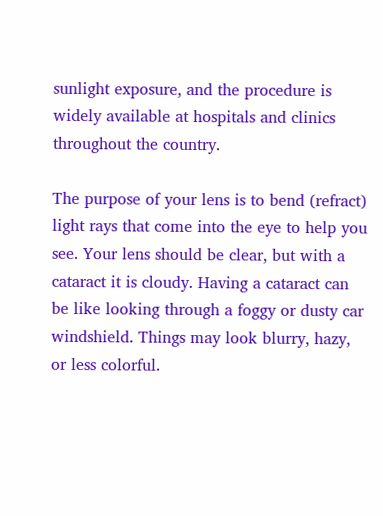sunlight exposure, and the procedure is widely available at hospitals and clinics throughout the country.

The purpose of your lens is to bend (refract) light rays that come into the eye to help you see. Your lens should be clear, but with a cataract it is cloudy. Having a cataract can be like looking through a foggy or dusty car windshield. Things may look blurry, hazy, or less colorful.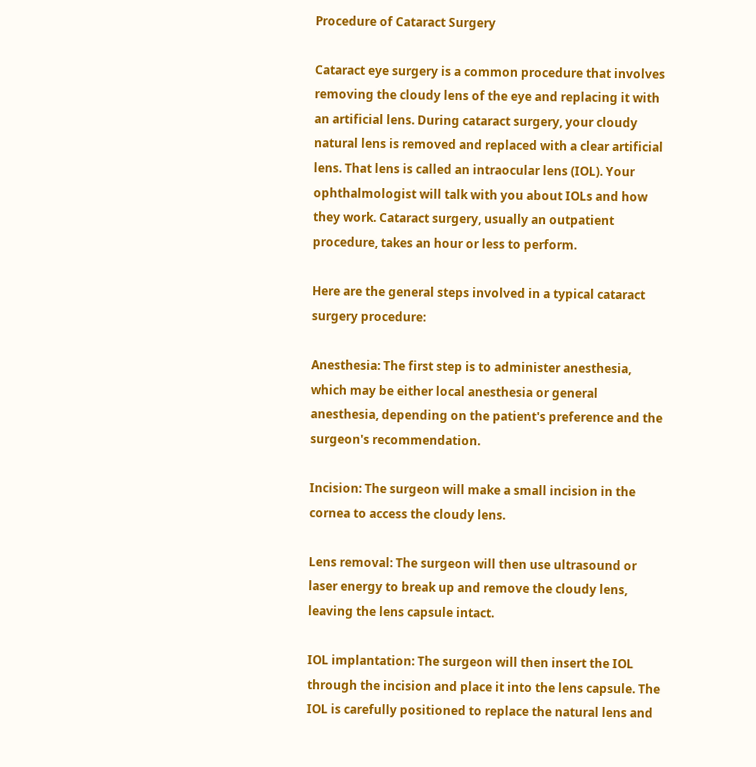Procedure of Cataract Surgery

Cataract eye surgery is a common procedure that involves removing the cloudy lens of the eye and replacing it with an artificial lens. During cataract surgery, your cloudy natural lens is removed and replaced with a clear artificial lens. That lens is called an intraocular lens (IOL). Your ophthalmologist will talk with you about IOLs and how they work. Cataract surgery, usually an outpatient procedure, takes an hour or less to perform.

Here are the general steps involved in a typical cataract surgery procedure:

Anesthesia: The first step is to administer anesthesia, which may be either local anesthesia or general anesthesia, depending on the patient's preference and the surgeon's recommendation.

Incision: The surgeon will make a small incision in the cornea to access the cloudy lens.

Lens removal: The surgeon will then use ultrasound or laser energy to break up and remove the cloudy lens, leaving the lens capsule intact.

IOL implantation: The surgeon will then insert the IOL through the incision and place it into the lens capsule. The IOL is carefully positioned to replace the natural lens and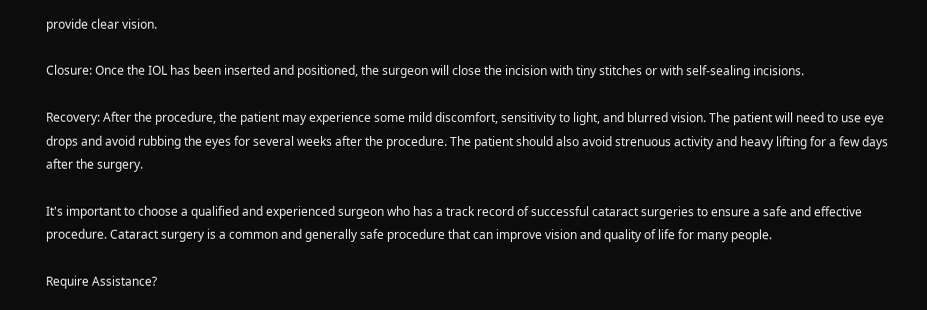provide clear vision.

Closure: Once the IOL has been inserted and positioned, the surgeon will close the incision with tiny stitches or with self-sealing incisions.

Recovery: After the procedure, the patient may experience some mild discomfort, sensitivity to light, and blurred vision. The patient will need to use eye drops and avoid rubbing the eyes for several weeks after the procedure. The patient should also avoid strenuous activity and heavy lifting for a few days after the surgery.

It's important to choose a qualified and experienced surgeon who has a track record of successful cataract surgeries to ensure a safe and effective procedure. Cataract surgery is a common and generally safe procedure that can improve vision and quality of life for many people.

Require Assistance?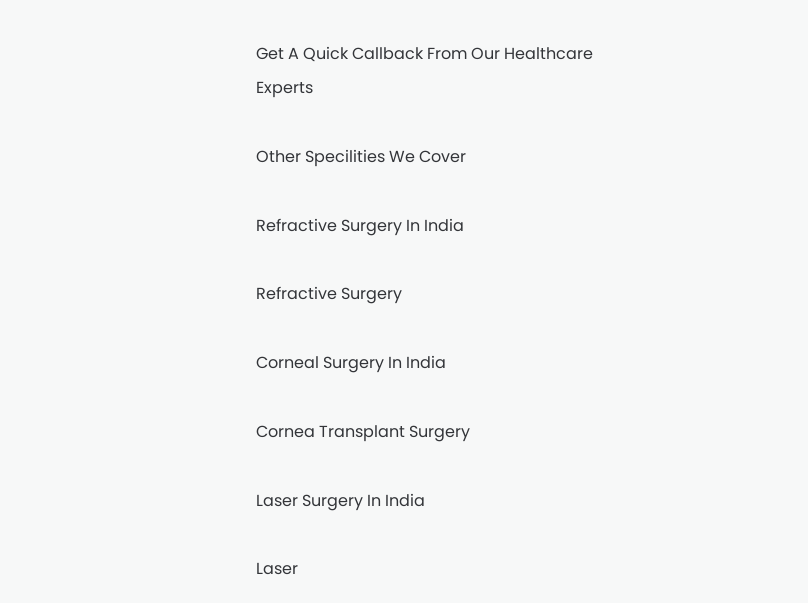Get A Quick Callback From Our Healthcare Experts

Other Specilities We Cover

Refractive Surgery In India

Refractive Surgery

Corneal Surgery In India

Cornea Transplant Surgery

Laser Surgery In India

Laser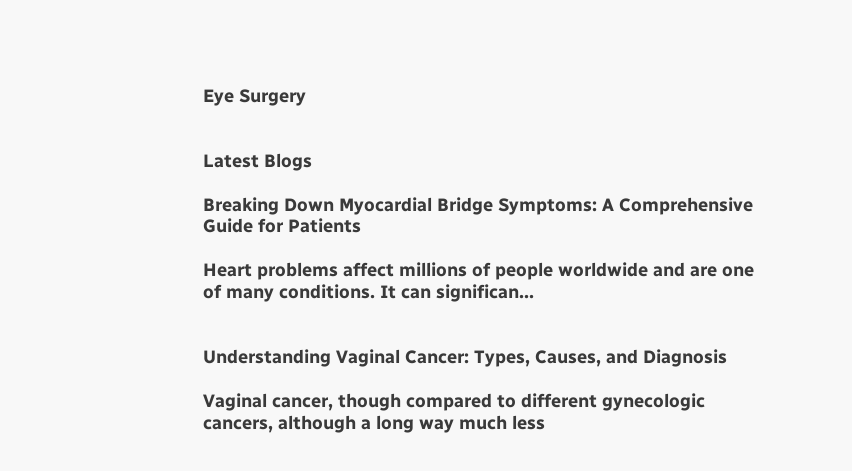Eye Surgery


Latest Blogs

Breaking Down Myocardial Bridge Symptoms: A Comprehensive Guide for Patients

Heart problems affect millions of people worldwide and are one of many conditions. It can significan...


Understanding Vaginal Cancer: Types, Causes, and Diagnosis

Vaginal cancer, though compared to different gynecologic cancers, although a long way much less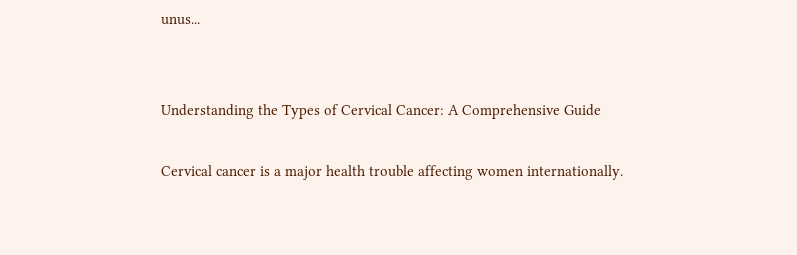unus...


Understanding the Types of Cervical Cancer: A Comprehensive Guide

Cervical cancer is a major health trouble affecting women internationally.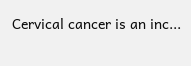Cervical cancer is an inc...